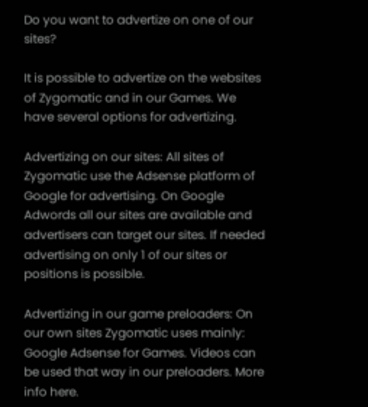Do you want to advertize on one of our sites?

It is possible to advertize on the websites of Zygomatic and in our Games. We have several options for advertizing.

Advertizing on our sites: All sites of Zygomatic use the Adsense platform of Google for advertising. On Google Adwords all our sites are available and advertisers can target our sites. If needed advertising on only 1 of our sites or positions is possible.

Advertizing in our game preloaders: On our own sites Zygomatic uses mainly: Google Adsense for Games. Videos can be used that way in our preloaders. More info here.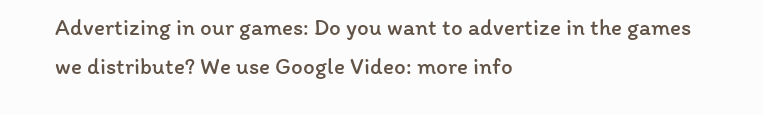Advertizing in our games: Do you want to advertize in the games we distribute? We use Google Video: more info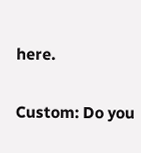here.

Custom: Do you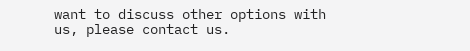want to discuss other options with us, please contact us.